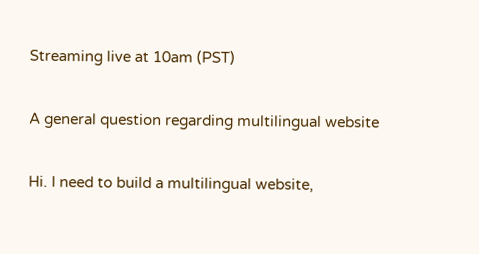Streaming live at 10am (PST)

A general question regarding multilingual website

Hi. I need to build a multilingual website,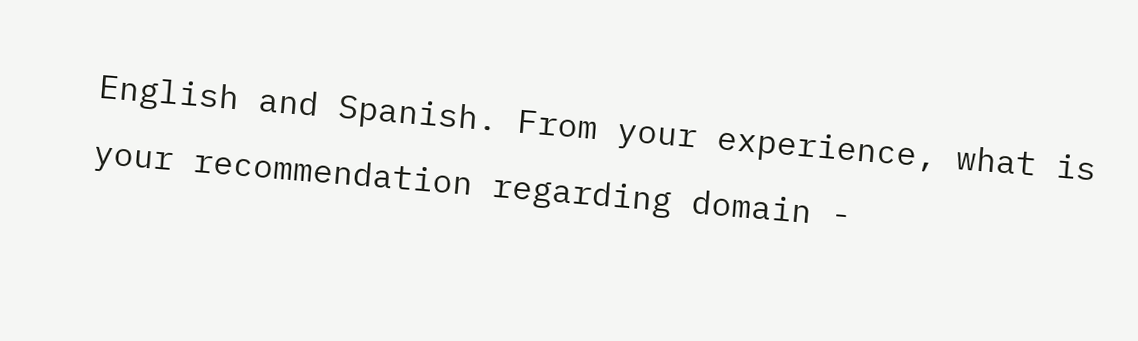English and Spanish. From your experience, what is your recommendation regarding domain -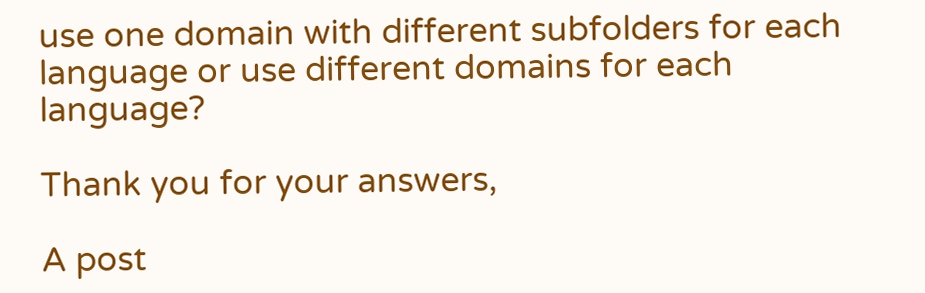use one domain with different subfolders for each language or use different domains for each language?

Thank you for your answers,

A post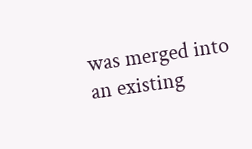was merged into an existing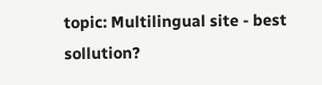topic: Multilingual site - best sollution?